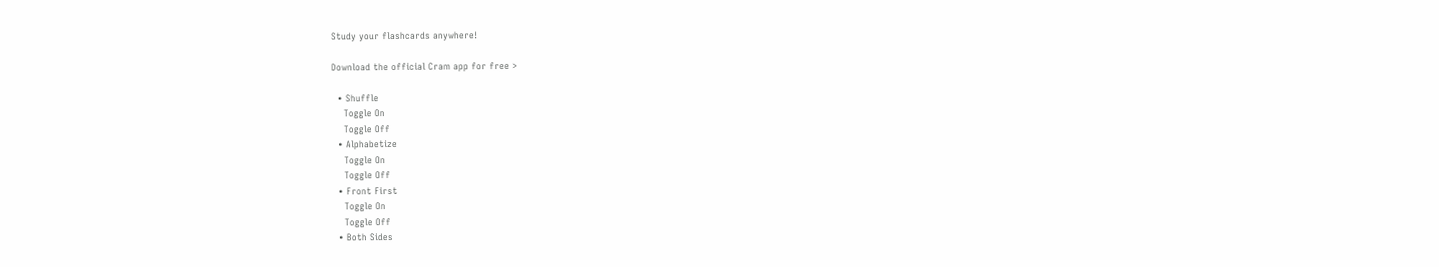Study your flashcards anywhere!

Download the official Cram app for free >

  • Shuffle
    Toggle On
    Toggle Off
  • Alphabetize
    Toggle On
    Toggle Off
  • Front First
    Toggle On
    Toggle Off
  • Both Sides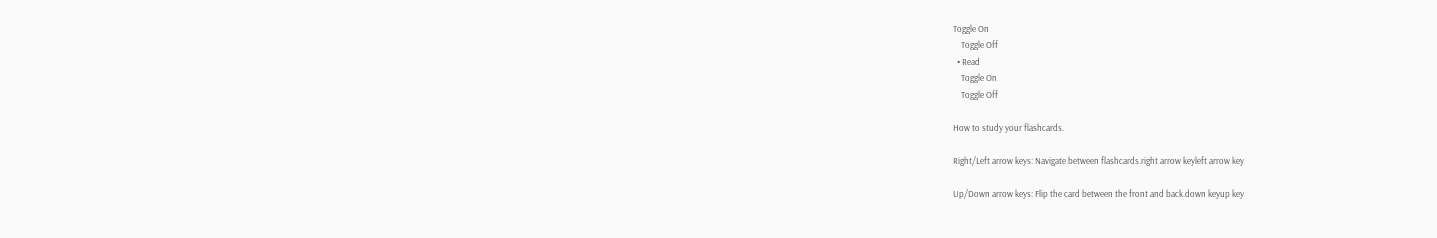Toggle On
    Toggle Off
  • Read
    Toggle On
    Toggle Off

How to study your flashcards.

Right/Left arrow keys: Navigate between flashcards.right arrow keyleft arrow key

Up/Down arrow keys: Flip the card between the front and back.down keyup key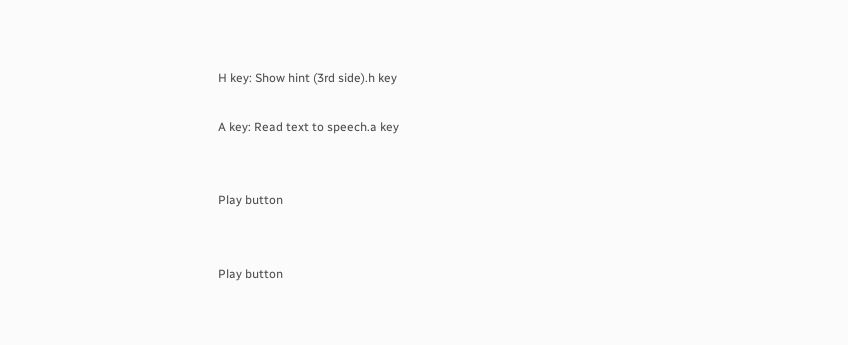H key: Show hint (3rd side).h key

A key: Read text to speech.a key


Play button


Play button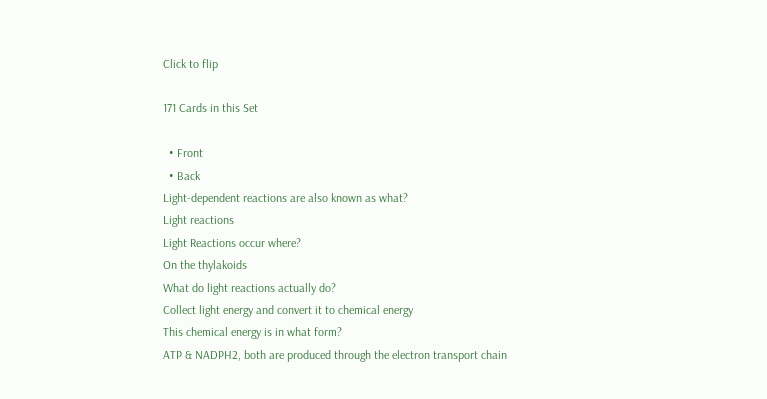Click to flip

171 Cards in this Set

  • Front
  • Back
Light-dependent reactions are also known as what?
Light reactions
Light Reactions occur where?
On the thylakoids
What do light reactions actually do?
Collect light energy and convert it to chemical energy
This chemical energy is in what form?
ATP & NADPH2, both are produced through the electron transport chain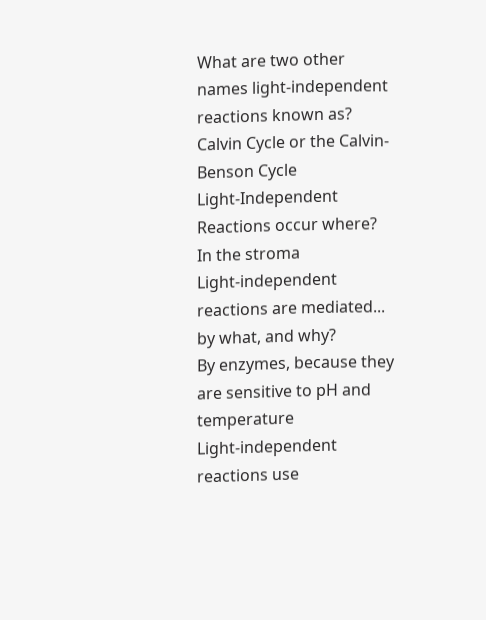What are two other names light-independent reactions known as?
Calvin Cycle or the Calvin-Benson Cycle
Light-Independent Reactions occur where?
In the stroma
Light-independent reactions are mediated... by what, and why?
By enzymes, because they are sensitive to pH and temperature
Light-independent reactions use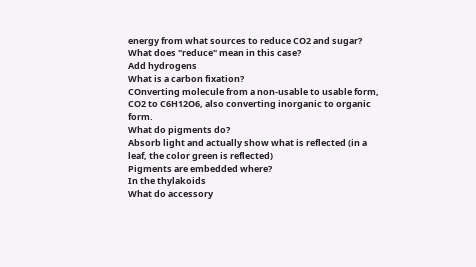energy from what sources to reduce CO2 and sugar?
What does "reduce" mean in this case?
Add hydrogens
What is a carbon fixation?
COnverting molecule from a non-usable to usable form, CO2 to C6H12O6, also converting inorganic to organic form.
What do pigments do?
Absorb light and actually show what is reflected (in a leaf, the color green is reflected)
Pigments are embedded where?
In the thylakoids
What do accessory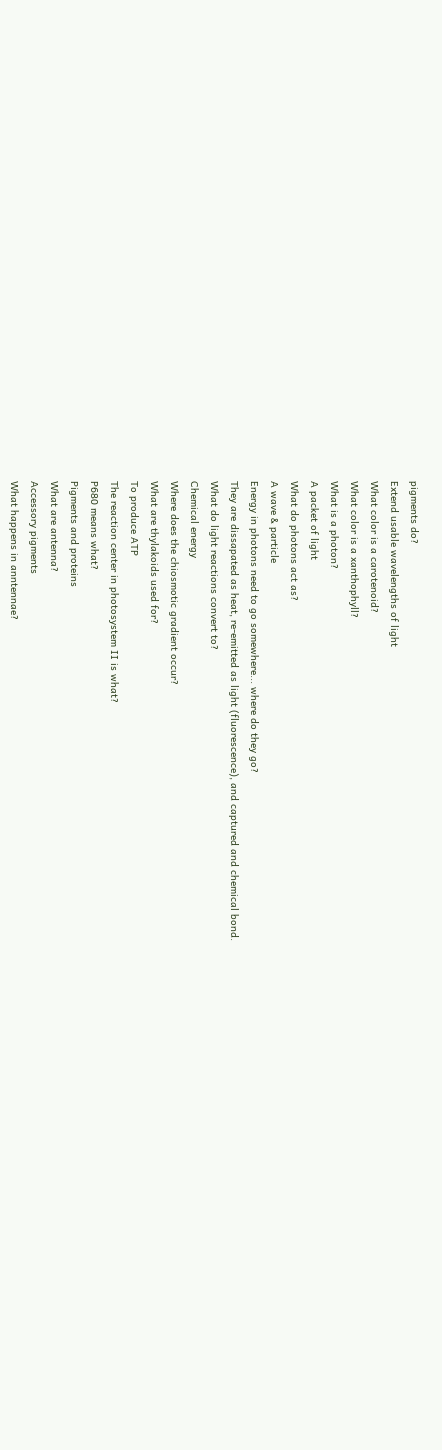pigments do?
Extend usable wavelengths of light
What color is a carotenoid?
What color is a xanthophyll?
What is a photon?
A packet of light
What do photons act as?
A wave & particle
Energy in photons need to go somewhere... where do they go?
They are dissapated as heat, re-emitted as light (fluorescence), and captured and chemical bond.
What do light reactions convert to?
Chemical energy
Where does the chiosmotic gradient occur?
What are thylakoids used for?
To produce ATP
The reaction center in photosystem II is what?
P680 means what?
Pigments and proteins
What are antenna?
Accessory pigments
What happens in anntennae?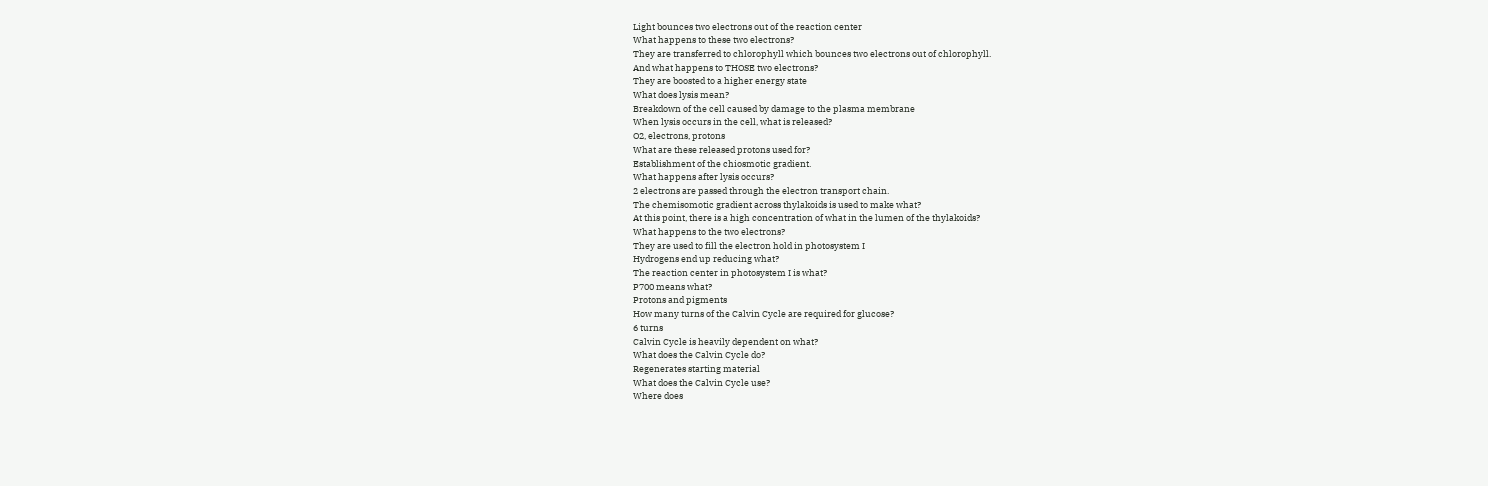Light bounces two electrons out of the reaction center
What happens to these two electrons?
They are transferred to chlorophyll which bounces two electrons out of chlorophyll.
And what happens to THOSE two electrons?
They are boosted to a higher energy state
What does lysis mean?
Breakdown of the cell caused by damage to the plasma membrane
When lysis occurs in the cell, what is released?
O2, electrons, protons
What are these released protons used for?
Establishment of the chiosmotic gradient.
What happens after lysis occurs?
2 electrons are passed through the electron transport chain.
The chemisomotic gradient across thylakoids is used to make what?
At this point, there is a high concentration of what in the lumen of the thylakoids?
What happens to the two electrons?
They are used to fill the electron hold in photosystem I
Hydrogens end up reducing what?
The reaction center in photosystem I is what?
P700 means what?
Protons and pigments
How many turns of the Calvin Cycle are required for glucose?
6 turns
Calvin Cycle is heavily dependent on what?
What does the Calvin Cycle do?
Regenerates starting material
What does the Calvin Cycle use?
Where does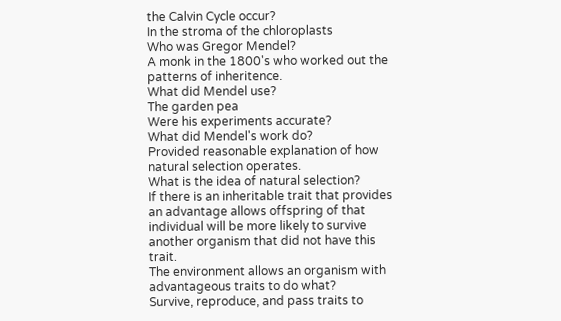the Calvin Cycle occur?
In the stroma of the chloroplasts
Who was Gregor Mendel?
A monk in the 1800's who worked out the patterns of inheritence.
What did Mendel use?
The garden pea
Were his experiments accurate?
What did Mendel's work do?
Provided reasonable explanation of how natural selection operates.
What is the idea of natural selection?
If there is an inheritable trait that provides an advantage allows offspring of that individual will be more likely to survive another organism that did not have this trait.
The environment allows an organism with advantageous traits to do what?
Survive, reproduce, and pass traits to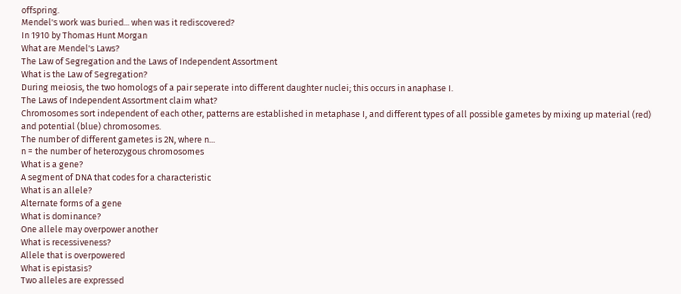offspring.
Mendel's work was buried... when was it rediscovered?
In 1910 by Thomas Hunt Morgan
What are Mendel's Laws?
The Law of Segregation and the Laws of Independent Assortment
What is the Law of Segregation?
During meiosis, the two homologs of a pair seperate into different daughter nuclei; this occurs in anaphase I.
The Laws of Independent Assortment claim what?
Chromosomes sort independent of each other, patterns are established in metaphase I, and different types of all possible gametes by mixing up material (red) and potential (blue) chromosomes.
The number of different gametes is 2N, where n...
n = the number of heterozygous chromosomes
What is a gene?
A segment of DNA that codes for a characteristic
What is an allele?
Alternate forms of a gene
What is dominance?
One allele may overpower another
What is recessiveness?
Allele that is overpowered
What is epistasis?
Two alleles are expressed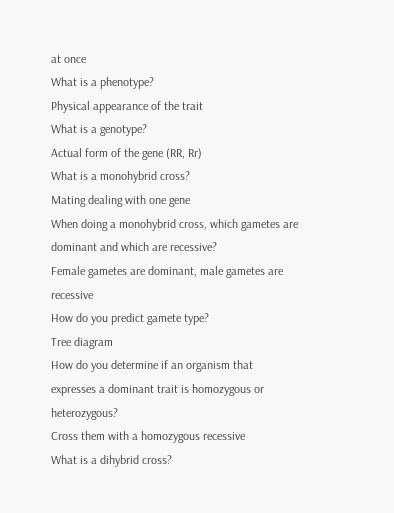at once
What is a phenotype?
Physical appearance of the trait
What is a genotype?
Actual form of the gene (RR, Rr)
What is a monohybrid cross?
Mating dealing with one gene
When doing a monohybrid cross, which gametes are dominant and which are recessive?
Female gametes are dominant, male gametes are recessive
How do you predict gamete type?
Tree diagram
How do you determine if an organism that expresses a dominant trait is homozygous or heterozygous?
Cross them with a homozygous recessive
What is a dihybrid cross?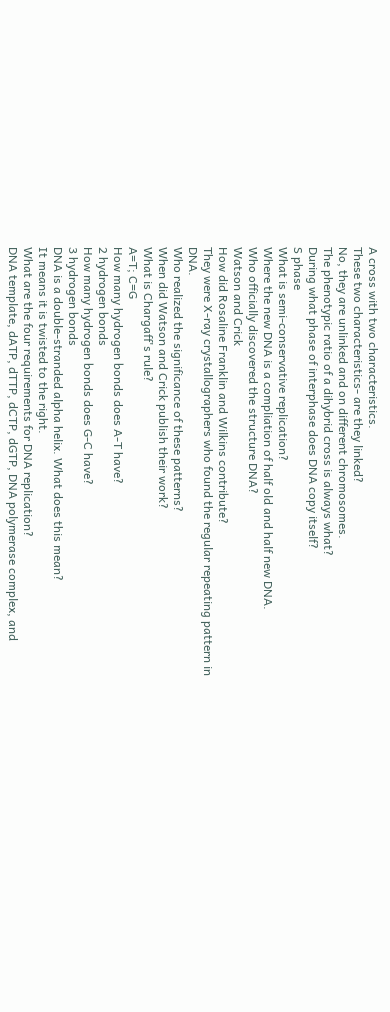A cross with two characteristics.
These two characteristics- are they linked?
No, they are unlinked and on different chromosomes.
The phenotypic ratio of a dihybrid cross is always what?
During what phase of interphase does DNA copy itself?
S phase
What is semi-conservative replication?
Where the new DNA is a compliation of half old and half new DNA.
Who officially discovered the structure DNA?
Watson and Crick
How did Rosaline Franklin and Wilkins contribute?
They were X-ray crystallographers who found the regular repeating pattern in DNA.
Who realized the significance of these patterns?
When did Watson and Crick publish their work?
What is Chargaff's rule?
A=T; C=G
How many hydrogen bonds does A-T have?
2 hydrogen bonds
How many hydrogen bonds does G-C have?
3 hydrogen bonds
DNA is a double-stranded alpha helix. What does this mean?
It means it is twisted to the right.
What are the four requirements for DNA replication?
DNA template, dATP, dTTP, dCTP, dGTP, DNA polymerase complex, and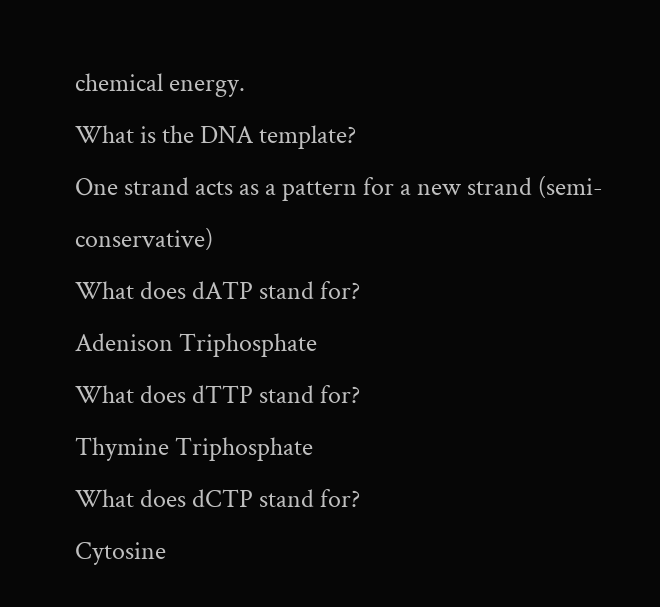chemical energy.
What is the DNA template?
One strand acts as a pattern for a new strand (semi-conservative)
What does dATP stand for?
Adenison Triphosphate
What does dTTP stand for?
Thymine Triphosphate
What does dCTP stand for?
Cytosine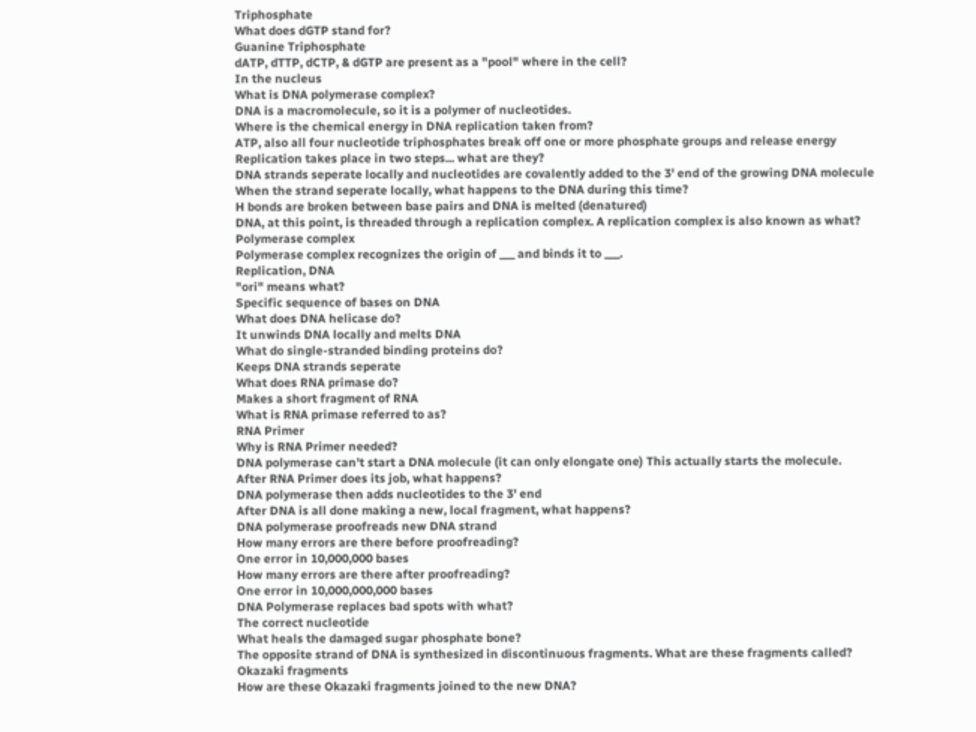Triphosphate
What does dGTP stand for?
Guanine Triphosphate
dATP, dTTP, dCTP, & dGTP are present as a "pool" where in the cell?
In the nucleus
What is DNA polymerase complex?
DNA is a macromolecule, so it is a polymer of nucleotides.
Where is the chemical energy in DNA replication taken from?
ATP, also all four nucleotide triphosphates break off one or more phosphate groups and release energy
Replication takes place in two steps... what are they?
DNA strands seperate locally and nucleotides are covalently added to the 3' end of the growing DNA molecule
When the strand seperate locally, what happens to the DNA during this time?
H bonds are broken between base pairs and DNA is melted (denatured)
DNA, at this point, is threaded through a replication complex. A replication complex is also known as what?
Polymerase complex
Polymerase complex recognizes the origin of ___ and binds it to ___.
Replication, DNA
"ori" means what?
Specific sequence of bases on DNA
What does DNA helicase do?
It unwinds DNA locally and melts DNA
What do single-stranded binding proteins do?
Keeps DNA strands seperate
What does RNA primase do?
Makes a short fragment of RNA
What is RNA primase referred to as?
RNA Primer
Why is RNA Primer needed?
DNA polymerase can't start a DNA molecule (it can only elongate one) This actually starts the molecule.
After RNA Primer does its job, what happens?
DNA polymerase then adds nucleotides to the 3' end
After DNA is all done making a new, local fragment, what happens?
DNA polymerase proofreads new DNA strand
How many errors are there before proofreading?
One error in 10,000,000 bases
How many errors are there after proofreading?
One error in 10,000,000,000 bases
DNA Polymerase replaces bad spots with what?
The correct nucleotide
What heals the damaged sugar phosphate bone?
The opposite strand of DNA is synthesized in discontinuous fragments. What are these fragments called?
Okazaki fragments
How are these Okazaki fragments joined to the new DNA?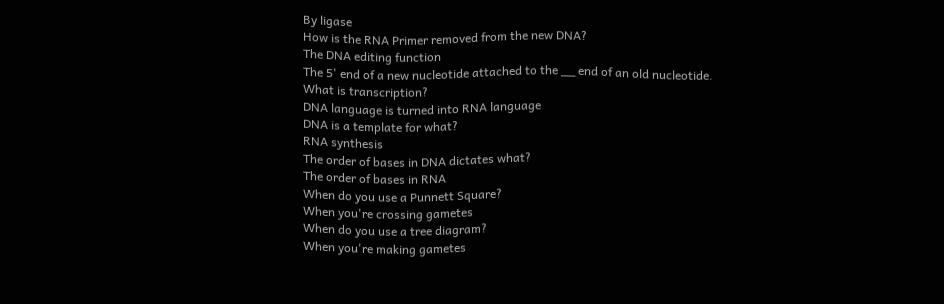By ligase
How is the RNA Primer removed from the new DNA?
The DNA editing function
The 5' end of a new nucleotide attached to the __ end of an old nucleotide.
What is transcription?
DNA language is turned into RNA language
DNA is a template for what?
RNA synthesis
The order of bases in DNA dictates what?
The order of bases in RNA
When do you use a Punnett Square?
When you're crossing gametes
When do you use a tree diagram?
When you're making gametes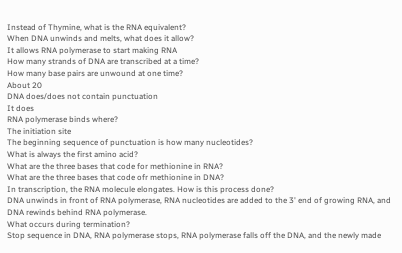Instead of Thymine, what is the RNA equivalent?
When DNA unwinds and melts, what does it allow?
It allows RNA polymerase to start making RNA
How many strands of DNA are transcribed at a time?
How many base pairs are unwound at one time?
About 20
DNA does/does not contain punctuation
It does
RNA polymerase binds where?
The initiation site
The beginning sequence of punctuation is how many nucleotides?
What is always the first amino acid?
What are the three bases that code for methionine in RNA?
What are the three bases that code ofr methionine in DNA?
In transcription, the RNA molecule elongates. How is this process done?
DNA unwinds in front of RNA polymerase, RNA nucleotides are added to the 3' end of growing RNA, and DNA rewinds behind RNA polymerase.
What occurs during termination?
Stop sequence in DNA, RNA polymerase stops, RNA polymerase falls off the DNA, and the newly made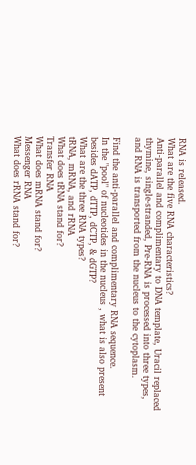RNA is released.
What are the five RNA characteristics?
Anti-parallel and complimentary to DNA template, Uracil replaced thymine, single-stranded, Pre-RNA is processed into three types, and RNA is transported from the nucleus to the cytoplasm.

Find the anti-parallel and complimentary RNA sequence.
In the "pool" of nucleotides in the nucleus , what is also present besides dATP, dTTP, dCTP, & dGTP?
What are the three RNA types?
tRNA, mRNA, and rRNA
What does tRNA stand for?
Transfer RNA
What does mRNA stand for?
Messenger RNA
What does rRNA stand for?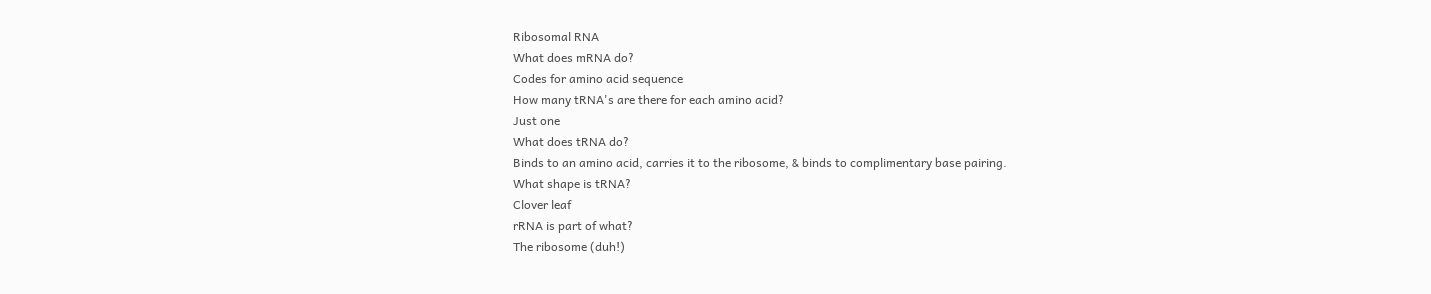Ribosomal RNA
What does mRNA do?
Codes for amino acid sequence
How many tRNA's are there for each amino acid?
Just one
What does tRNA do?
Binds to an amino acid, carries it to the ribosome, & binds to complimentary base pairing.
What shape is tRNA?
Clover leaf
rRNA is part of what?
The ribosome (duh!)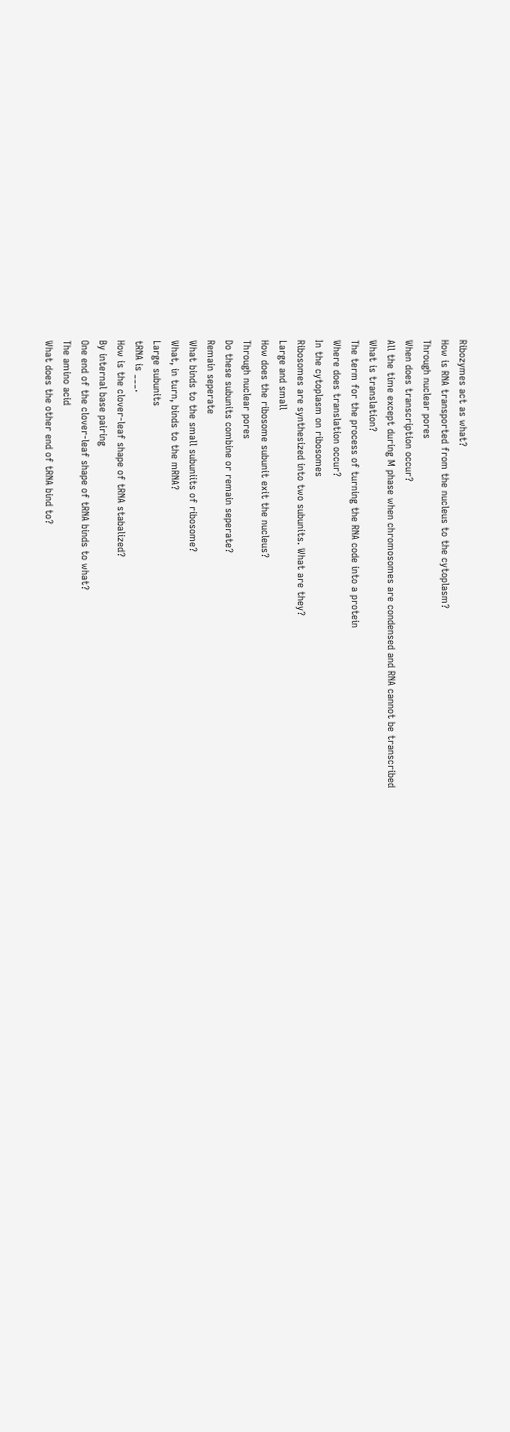Ribozymes act as what?
How is RNA transported from the nucleus to the cytoplasm?
Through nuclear pores
When does transcription occur?
All the time except during M phase when chromosomes are condensed and RNA cannot be transcribed
What is translation?
The term for the process of turning the RNA code into a protein
Where does translation occur?
In the cytoplasm on ribosomes
Ribosomes are synthesized into two subunits. What are they?
Large and small
How does the ribosome subunit exit the nucleus?
Through nuclear pores
Do these subunits combine or remain seperate?
Remain seperate
What binds to the small subuniits of ribosome?
What, in turn, binds to the mRNA?
Large subunits
tRNA is ___.
How is the clover-leaf shape of tRNA stabalized?
By internal base pairing
One end of the clover-leaf shape of tRNA binds to what?
The amino acid
What does the other end of tRNA bind to?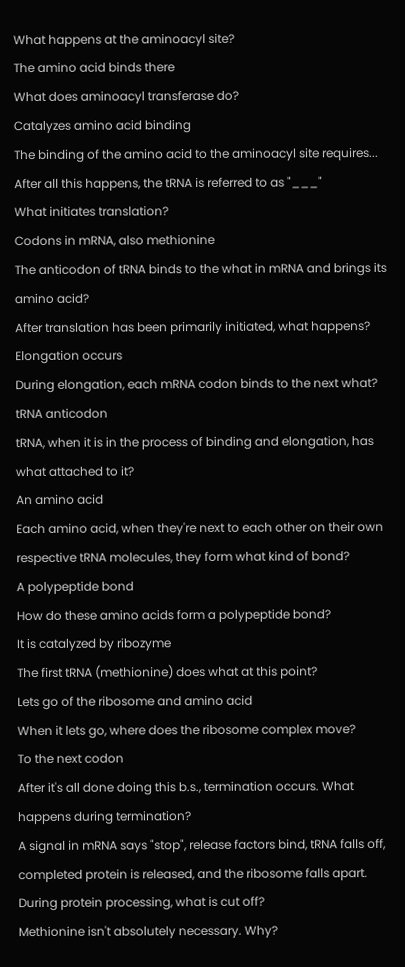What happens at the aminoacyl site?
The amino acid binds there
What does aminoacyl transferase do?
Catalyzes amino acid binding
The binding of the amino acid to the aminoacyl site requires...
After all this happens, the tRNA is referred to as "___"
What initiates translation?
Codons in mRNA, also methionine
The anticodon of tRNA binds to the what in mRNA and brings its amino acid?
After translation has been primarily initiated, what happens?
Elongation occurs
During elongation, each mRNA codon binds to the next what?
tRNA anticodon
tRNA, when it is in the process of binding and elongation, has what attached to it?
An amino acid
Each amino acid, when they're next to each other on their own respective tRNA molecules, they form what kind of bond?
A polypeptide bond
How do these amino acids form a polypeptide bond?
It is catalyzed by ribozyme
The first tRNA (methionine) does what at this point?
Lets go of the ribosome and amino acid
When it lets go, where does the ribosome complex move?
To the next codon
After it's all done doing this b.s., termination occurs. What happens during termination?
A signal in mRNA says "stop", release factors bind, tRNA falls off, completed protein is released, and the ribosome falls apart.
During protein processing, what is cut off?
Methionine isn't absolutely necessary. Why?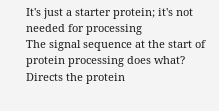It's just a starter protein; it's not needed for processing
The signal sequence at the start of protein processing does what?
Directs the protein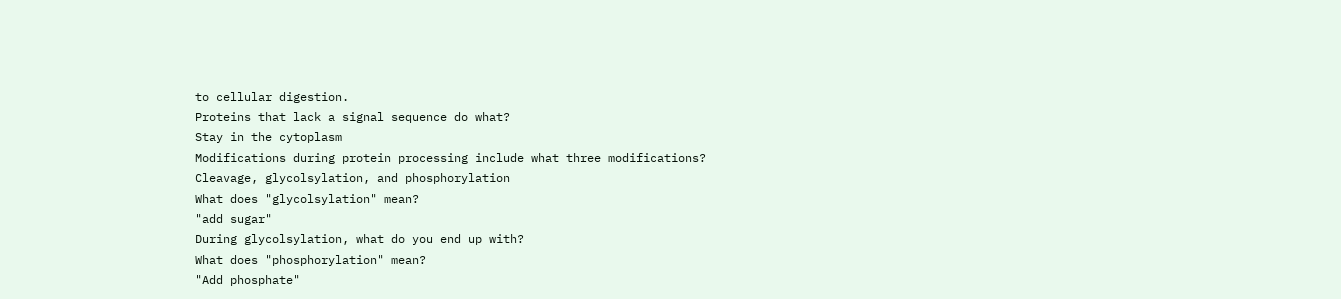to cellular digestion.
Proteins that lack a signal sequence do what?
Stay in the cytoplasm
Modifications during protein processing include what three modifications?
Cleavage, glycolsylation, and phosphorylation
What does "glycolsylation" mean?
"add sugar"
During glycolsylation, what do you end up with?
What does "phosphorylation" mean?
"Add phosphate"